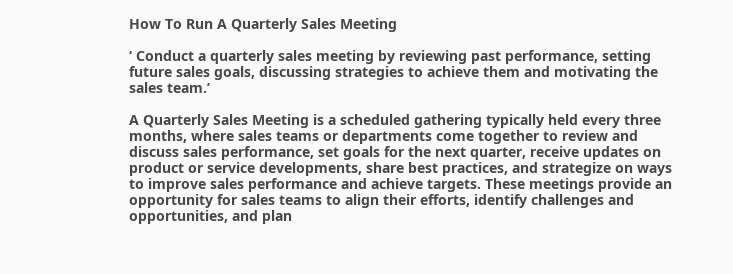How To Run A Quarterly Sales Meeting

‘ Conduct a quarterly sales meeting by reviewing past performance, setting future sales goals, discussing strategies to achieve them and motivating the sales team.’

A Quarterly Sales Meeting is a scheduled gathering typically held every three months, where sales teams or departments come together to review and discuss sales performance, set goals for the next quarter, receive updates on product or service developments, share best practices, and strategize on ways to improve sales performance and achieve targets. These meetings provide an opportunity for sales teams to align their efforts, identify challenges and opportunities, and plan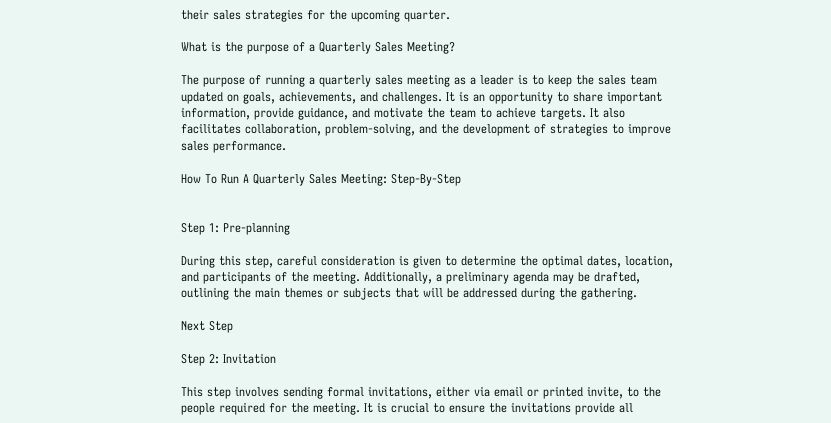their sales strategies for the upcoming quarter.

What is the purpose of a Quarterly Sales Meeting?

The purpose of running a quarterly sales meeting as a leader is to keep the sales team updated on goals, achievements, and challenges. It is an opportunity to share important information, provide guidance, and motivate the team to achieve targets. It also facilitates collaboration, problem-solving, and the development of strategies to improve sales performance.

How To Run A Quarterly Sales Meeting: Step-By-Step


Step 1: Pre-planning

During this step, careful consideration is given to determine the optimal dates, location, and participants of the meeting. Additionally, a preliminary agenda may be drafted, outlining the main themes or subjects that will be addressed during the gathering.

Next Step

Step 2: Invitation

This step involves sending formal invitations, either via email or printed invite, to the people required for the meeting. It is crucial to ensure the invitations provide all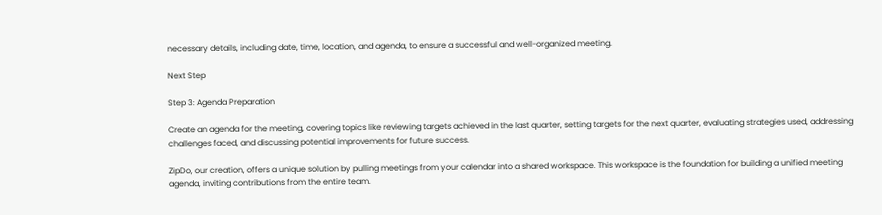necessary details, including date, time, location, and agenda, to ensure a successful and well-organized meeting.

Next Step

Step 3: Agenda Preparation

Create an agenda for the meeting, covering topics like reviewing targets achieved in the last quarter, setting targets for the next quarter, evaluating strategies used, addressing challenges faced, and discussing potential improvements for future success.

ZipDo, our creation, offers a unique solution by pulling meetings from your calendar into a shared workspace. This workspace is the foundation for building a unified meeting agenda, inviting contributions from the entire team.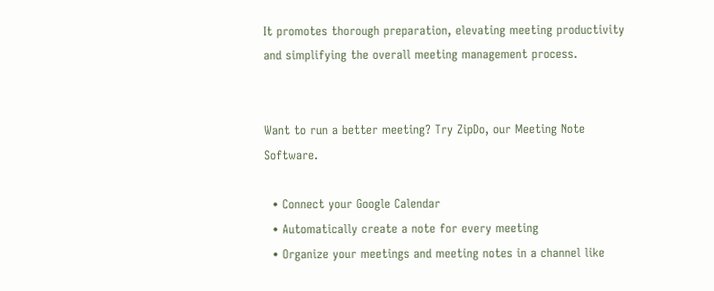It promotes thorough preparation, elevating meeting productivity and simplifying the overall meeting management process.


Want to run a better meeting? Try ZipDo, our Meeting Note Software.

  • Connect your Google Calendar
  • Automatically create a note for every meeting
  • Organize your meetings and meeting notes in a channel like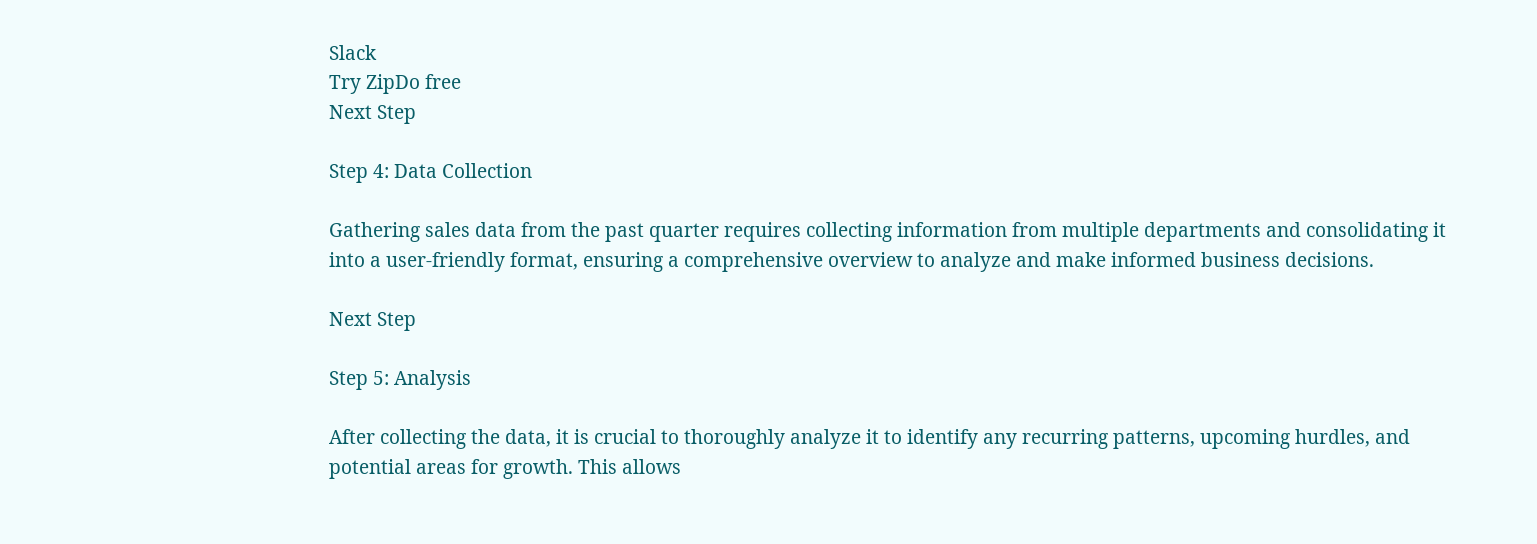Slack
Try ZipDo free
Next Step

Step 4: Data Collection

Gathering sales data from the past quarter requires collecting information from multiple departments and consolidating it into a user-friendly format, ensuring a comprehensive overview to analyze and make informed business decisions.

Next Step

Step 5: Analysis

After collecting the data, it is crucial to thoroughly analyze it to identify any recurring patterns, upcoming hurdles, and potential areas for growth. This allows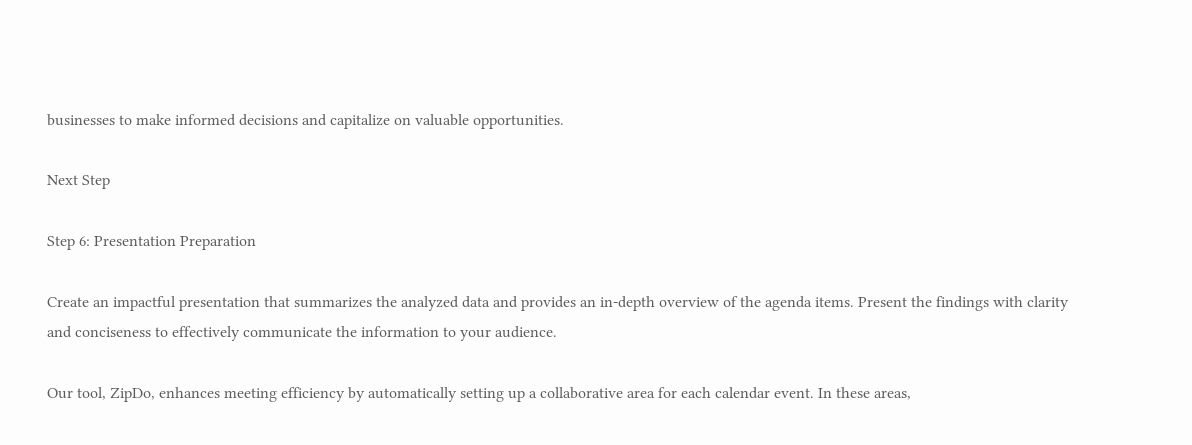businesses to make informed decisions and capitalize on valuable opportunities.

Next Step

Step 6: Presentation Preparation

Create an impactful presentation that summarizes the analyzed data and provides an in-depth overview of the agenda items. Present the findings with clarity and conciseness to effectively communicate the information to your audience.

Our tool, ZipDo, enhances meeting efficiency by automatically setting up a collaborative area for each calendar event. In these areas,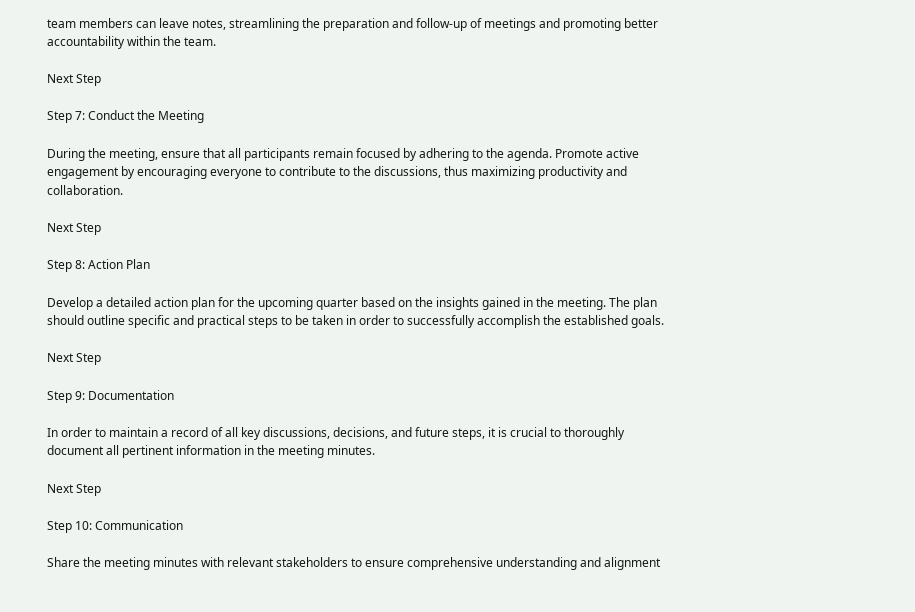team members can leave notes, streamlining the preparation and follow-up of meetings and promoting better accountability within the team.

Next Step

Step 7: Conduct the Meeting

During the meeting, ensure that all participants remain focused by adhering to the agenda. Promote active engagement by encouraging everyone to contribute to the discussions, thus maximizing productivity and collaboration.

Next Step

Step 8: Action Plan

Develop a detailed action plan for the upcoming quarter based on the insights gained in the meeting. The plan should outline specific and practical steps to be taken in order to successfully accomplish the established goals.

Next Step

Step 9: Documentation

In order to maintain a record of all key discussions, decisions, and future steps, it is crucial to thoroughly document all pertinent information in the meeting minutes.

Next Step

Step 10: Communication

Share the meeting minutes with relevant stakeholders to ensure comprehensive understanding and alignment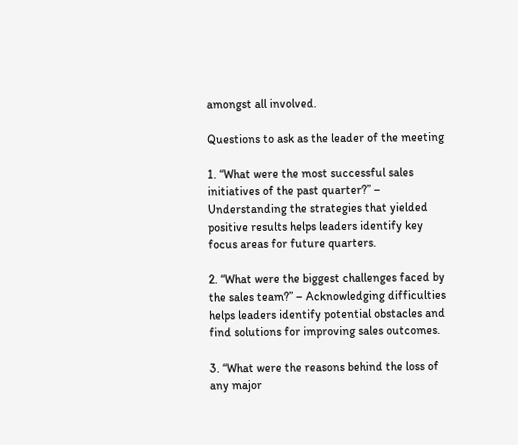amongst all involved.

Questions to ask as the leader of the meeting

1. “What were the most successful sales initiatives of the past quarter?” – Understanding the strategies that yielded positive results helps leaders identify key focus areas for future quarters.

2. “What were the biggest challenges faced by the sales team?” – Acknowledging difficulties helps leaders identify potential obstacles and find solutions for improving sales outcomes.

3. “What were the reasons behind the loss of any major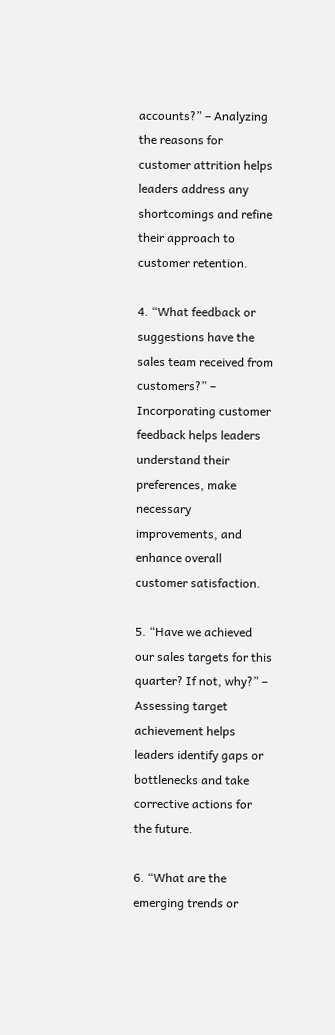accounts?” – Analyzing the reasons for customer attrition helps leaders address any shortcomings and refine their approach to customer retention.

4. “What feedback or suggestions have the sales team received from customers?” – Incorporating customer feedback helps leaders understand their preferences, make necessary improvements, and enhance overall customer satisfaction.

5. “Have we achieved our sales targets for this quarter? If not, why?” – Assessing target achievement helps leaders identify gaps or bottlenecks and take corrective actions for the future.

6. “What are the emerging trends or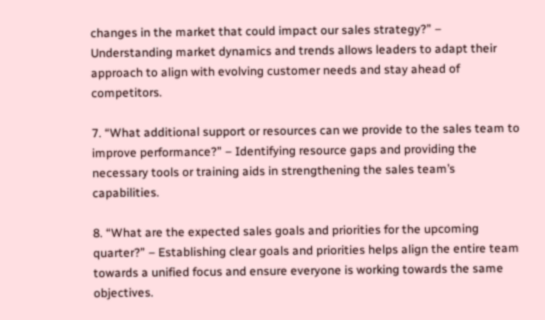changes in the market that could impact our sales strategy?” – Understanding market dynamics and trends allows leaders to adapt their approach to align with evolving customer needs and stay ahead of competitors.

7. “What additional support or resources can we provide to the sales team to improve performance?” – Identifying resource gaps and providing the necessary tools or training aids in strengthening the sales team’s capabilities.

8. “What are the expected sales goals and priorities for the upcoming quarter?” – Establishing clear goals and priorities helps align the entire team towards a unified focus and ensure everyone is working towards the same objectives.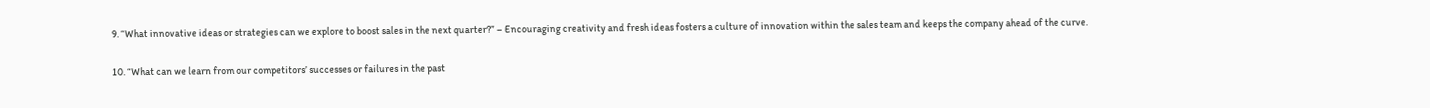9. “What innovative ideas or strategies can we explore to boost sales in the next quarter?” – Encouraging creativity and fresh ideas fosters a culture of innovation within the sales team and keeps the company ahead of the curve.

10. “What can we learn from our competitors’ successes or failures in the past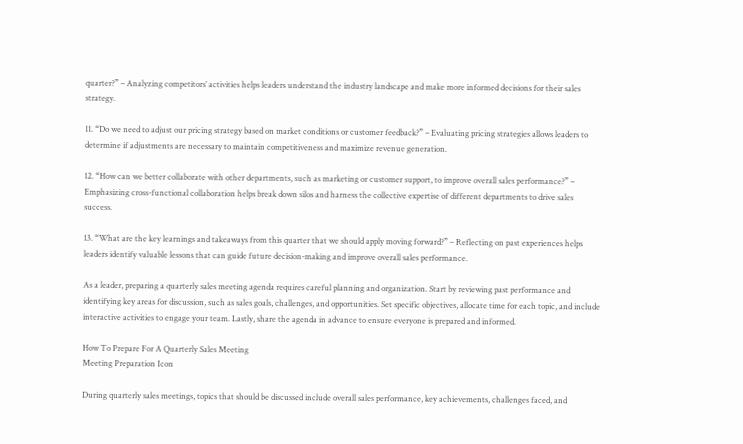quarter?” – Analyzing competitors’ activities helps leaders understand the industry landscape and make more informed decisions for their sales strategy.

11. “Do we need to adjust our pricing strategy based on market conditions or customer feedback?” – Evaluating pricing strategies allows leaders to determine if adjustments are necessary to maintain competitiveness and maximize revenue generation.

12. “How can we better collaborate with other departments, such as marketing or customer support, to improve overall sales performance?” – Emphasizing cross-functional collaboration helps break down silos and harness the collective expertise of different departments to drive sales success.

13. “What are the key learnings and takeaways from this quarter that we should apply moving forward?” – Reflecting on past experiences helps leaders identify valuable lessons that can guide future decision-making and improve overall sales performance.

As a leader, preparing a quarterly sales meeting agenda requires careful planning and organization. Start by reviewing past performance and identifying key areas for discussion, such as sales goals, challenges, and opportunities. Set specific objectives, allocate time for each topic, and include interactive activities to engage your team. Lastly, share the agenda in advance to ensure everyone is prepared and informed.

How To Prepare For A Quarterly Sales Meeting
Meeting Preparation Icon

During quarterly sales meetings, topics that should be discussed include overall sales performance, key achievements, challenges faced, and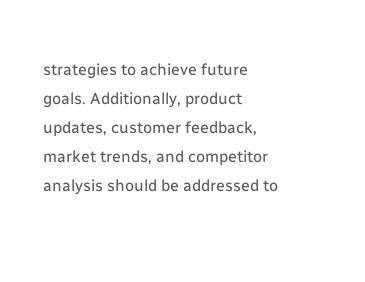strategies to achieve future goals. Additionally, product updates, customer feedback, market trends, and competitor analysis should be addressed to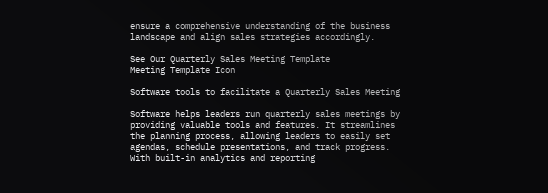ensure a comprehensive understanding of the business landscape and align sales strategies accordingly.

See Our Quarterly Sales Meeting Template
Meeting Template Icon

Software tools to facilitate a Quarterly Sales Meeting

Software helps leaders run quarterly sales meetings by providing valuable tools and features. It streamlines the planning process, allowing leaders to easily set agendas, schedule presentations, and track progress. With built-in analytics and reporting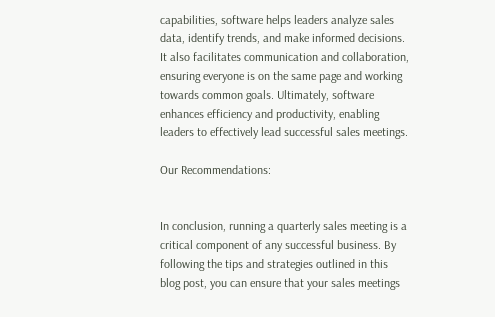capabilities, software helps leaders analyze sales data, identify trends, and make informed decisions. It also facilitates communication and collaboration, ensuring everyone is on the same page and working towards common goals. Ultimately, software enhances efficiency and productivity, enabling leaders to effectively lead successful sales meetings.

Our Recommendations:


In conclusion, running a quarterly sales meeting is a critical component of any successful business. By following the tips and strategies outlined in this blog post, you can ensure that your sales meetings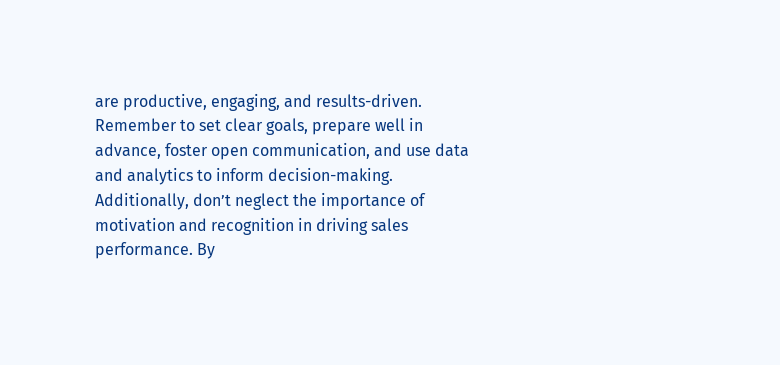are productive, engaging, and results-driven. Remember to set clear goals, prepare well in advance, foster open communication, and use data and analytics to inform decision-making. Additionally, don’t neglect the importance of motivation and recognition in driving sales performance. By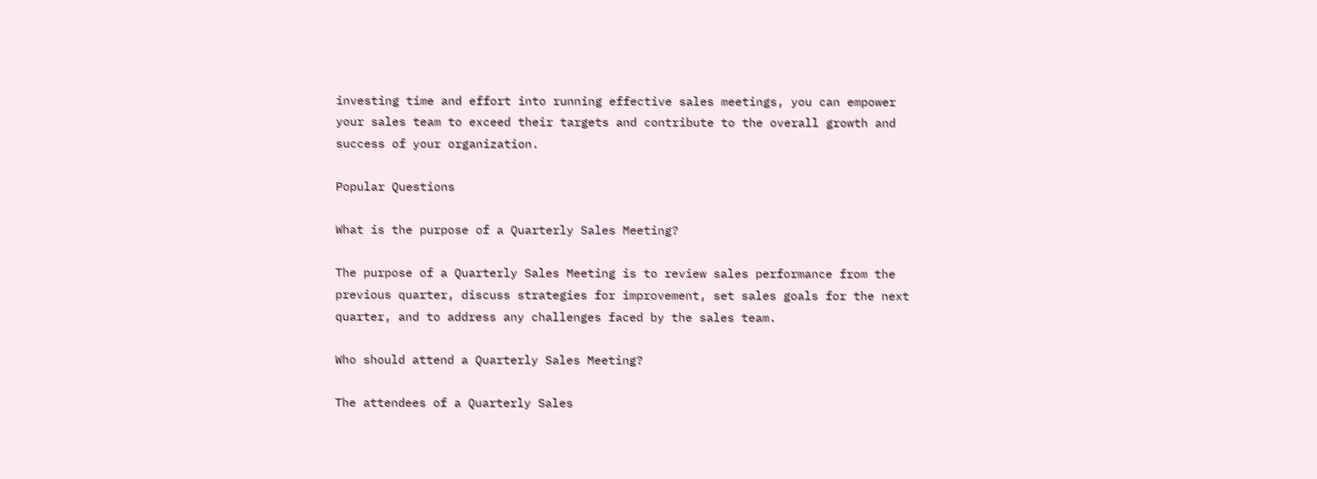investing time and effort into running effective sales meetings, you can empower your sales team to exceed their targets and contribute to the overall growth and success of your organization.

Popular Questions

What is the purpose of a Quarterly Sales Meeting?

The purpose of a Quarterly Sales Meeting is to review sales performance from the previous quarter, discuss strategies for improvement, set sales goals for the next quarter, and to address any challenges faced by the sales team.

Who should attend a Quarterly Sales Meeting?

The attendees of a Quarterly Sales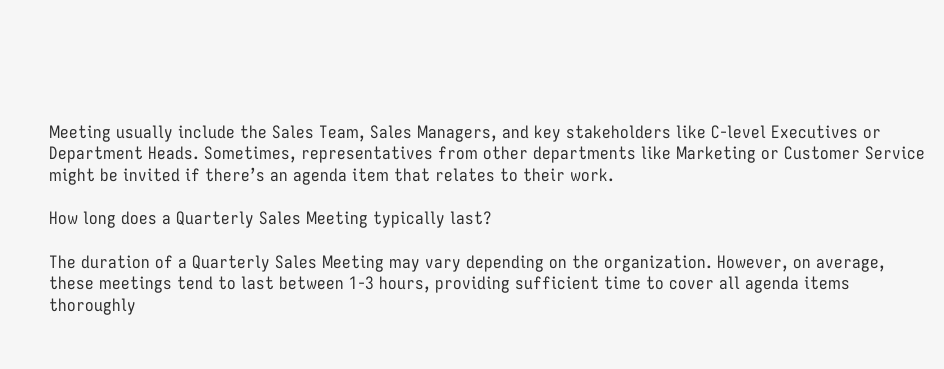Meeting usually include the Sales Team, Sales Managers, and key stakeholders like C-level Executives or Department Heads. Sometimes, representatives from other departments like Marketing or Customer Service might be invited if there’s an agenda item that relates to their work.

How long does a Quarterly Sales Meeting typically last?

The duration of a Quarterly Sales Meeting may vary depending on the organization. However, on average, these meetings tend to last between 1-3 hours, providing sufficient time to cover all agenda items thoroughly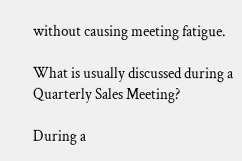without causing meeting fatigue.

What is usually discussed during a Quarterly Sales Meeting?

During a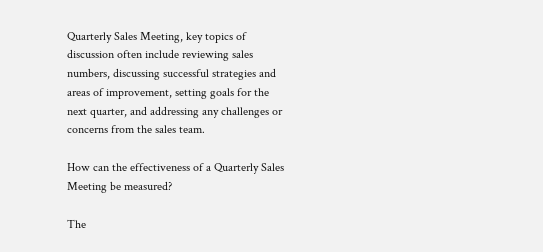Quarterly Sales Meeting, key topics of discussion often include reviewing sales numbers, discussing successful strategies and areas of improvement, setting goals for the next quarter, and addressing any challenges or concerns from the sales team.

How can the effectiveness of a Quarterly Sales Meeting be measured?

The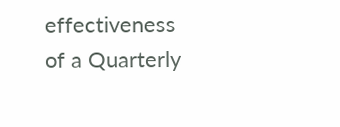effectiveness of a Quarterly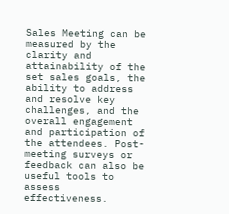Sales Meeting can be measured by the clarity and attainability of the set sales goals, the ability to address and resolve key challenges, and the overall engagement and participation of the attendees. Post-meeting surveys or feedback can also be useful tools to assess effectiveness.